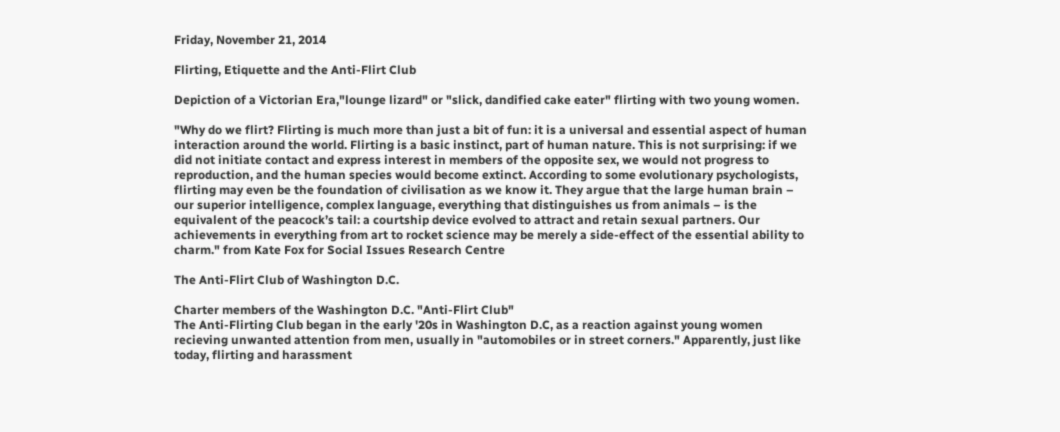Friday, November 21, 2014

Flirting, Etiquette and the Anti-Flirt Club

Depiction of a Victorian Era,"lounge lizard" or "slick, dandified cake eater" flirting with two young women.

"Why do we flirt? Flirting is much more than just a bit of fun: it is a universal and essential aspect of human interaction around the world. Flirting is a basic instinct, part of human nature. This is not surprising: if we did not initiate contact and express interest in members of the opposite sex, we would not progress to reproduction, and the human species would become extinct. According to some evolutionary psychologists, flirting may even be the foundation of civilisation as we know it. They argue that the large human brain – our superior intelligence, complex language, everything that distinguishes us from animals – is the equivalent of the peacock’s tail: a courtship device evolved to attract and retain sexual partners. Our achievements in everything from art to rocket science may be merely a side-effect of the essential ability to charm." from Kate Fox for Social Issues Research Centre

The Anti-Flirt Club of Washington D.C.

Charter members of the Washington D.C. "Anti-Flirt Club"
The Anti-Flirting Club began in the early '20s in Washington D.C, as a reaction against young women recieving unwanted attention from men, usually in "automobiles or in street corners." Apparently, just like today, flirting and harassment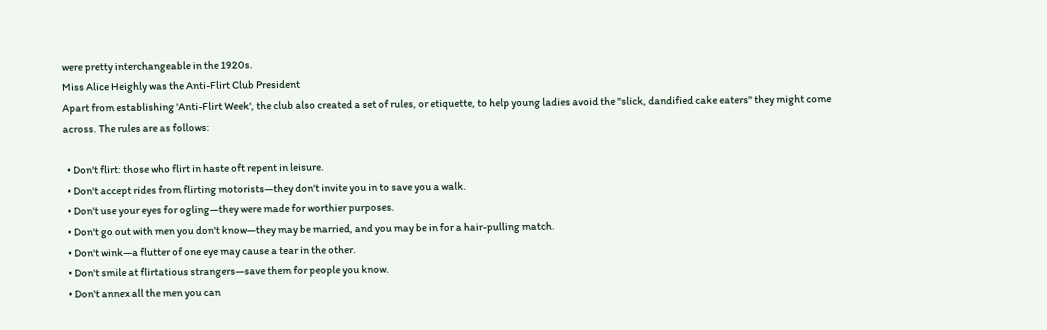were pretty interchangeable in the 1920s.
Miss Alice Heighly was the Anti-Flirt Club President
Apart from establishing 'Anti-Flirt Week', the club also created a set of rules, or etiquette, to help young ladies avoid the "slick, dandified cake eaters" they might come across. The rules are as follows:

  • Don't flirt: those who flirt in haste oft repent in leisure.
  • Don't accept rides from flirting motorists—they don't invite you in to save you a walk.
  • Don't use your eyes for ogling—they were made for worthier purposes.
  • Don't go out with men you don't know—they may be married, and you may be in for a hair-pulling match.
  • Don't wink—a flutter of one eye may cause a tear in the other.
  • Don't smile at flirtatious strangers—save them for people you know.
  • Don't annex all the men you can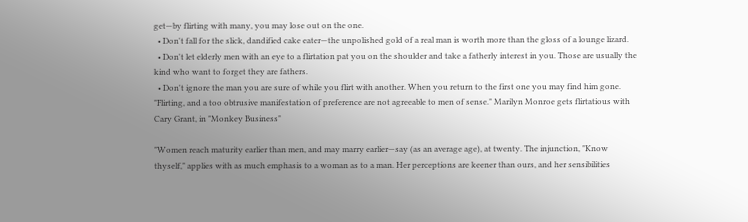get—by flirting with many, you may lose out on the one.
  • Don't fall for the slick, dandified cake eater—the unpolished gold of a real man is worth more than the gloss of a lounge lizard.
  • Don't let elderly men with an eye to a flirtation pat you on the shoulder and take a fatherly interest in you. Those are usually the kind who want to forget they are fathers.
  • Don't ignore the man you are sure of while you flirt with another. When you return to the first one you may find him gone.
"Flirting, and a too obtrusive manifestation of preference are not agreeable to men of sense." Marilyn Monroe gets flirtatious with Cary Grant, in "Monkey Business"

"Women reach maturity earlier than men, and may marry earlier—say (as an average age), at twenty. The injunction, "Know thyself," applies with as much emphasis to a woman as to a man. Her perceptions are keener than ours, and her sensibilities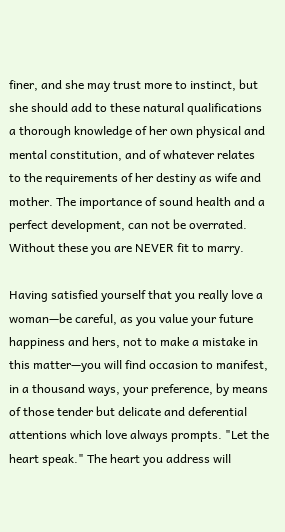finer, and she may trust more to instinct, but she should add to these natural qualifications a thorough knowledge of her own physical and mental constitution, and of whatever relates to the requirements of her destiny as wife and mother. The importance of sound health and a perfect development, can not be overrated. Without these you are NEVER fit to marry.

Having satisfied yourself that you really love a woman—be careful, as you value your future happiness and hers, not to make a mistake in this matter—you will find occasion to manifest, in a thousand ways, your preference, by means of those tender but delicate and deferential attentions which love always prompts. "Let the heart speak." The heart you address will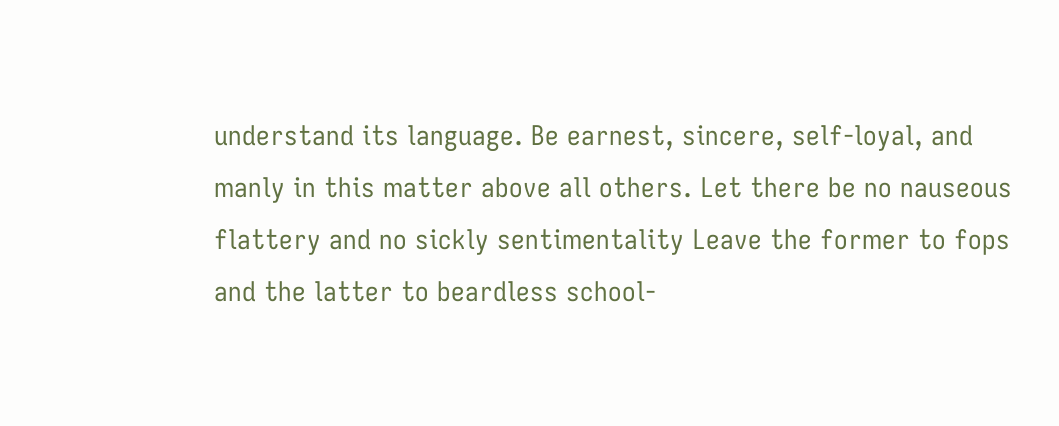understand its language. Be earnest, sincere, self-loyal, and manly in this matter above all others. Let there be no nauseous flattery and no sickly sentimentality Leave the former to fops and the latter to beardless school-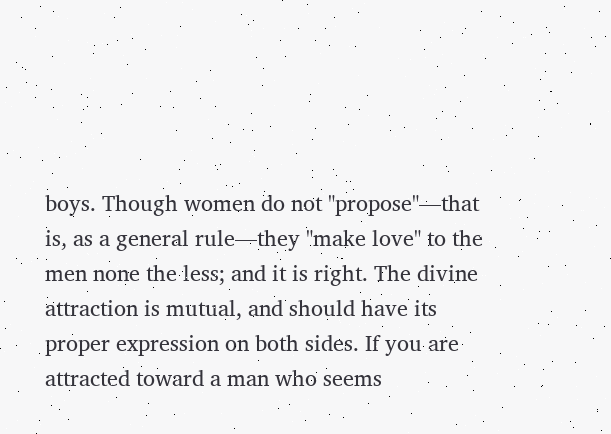boys. Though women do not "propose"—that is, as a general rule—they "make love" to the men none the less; and it is right. The divine attraction is mutual, and should have its proper expression on both sides. If you are attracted toward a man who seems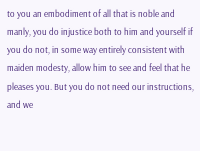to you an embodiment of all that is noble and manly, you do injustice both to him and yourself if you do not, in some way entirely consistent with maiden modesty, allow him to see and feel that he pleases you. But you do not need our instructions, and we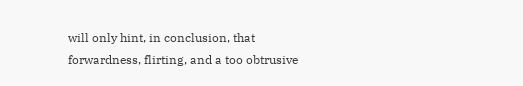will only hint, in conclusion, that forwardness, flirting, and a too obtrusive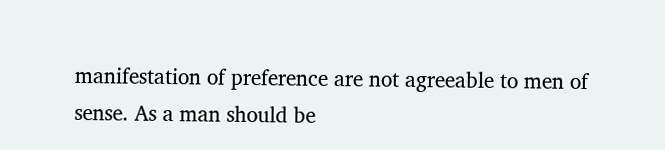manifestation of preference are not agreeable to men of sense. As a man should be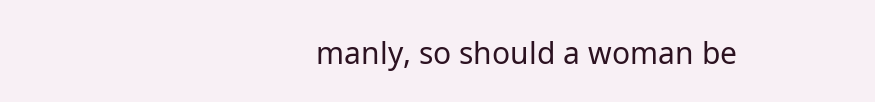manly, so should a woman be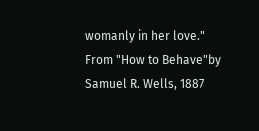womanly in her love." From "How to Behave"by Samuel R. Wells, 1887